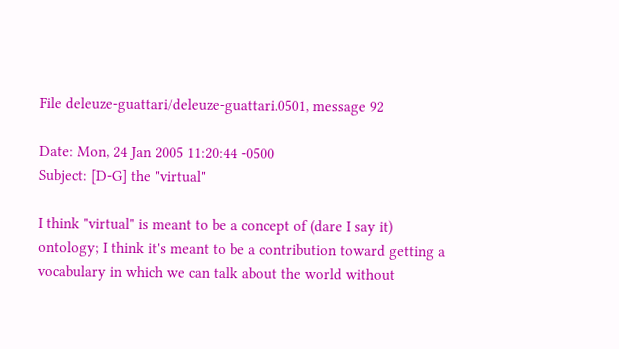File deleuze-guattari/deleuze-guattari.0501, message 92

Date: Mon, 24 Jan 2005 11:20:44 -0500
Subject: [D-G] the "virtual"

I think "virtual" is meant to be a concept of (dare I say it)
ontology; I think it's meant to be a contribution toward getting a
vocabulary in which we can talk about the world without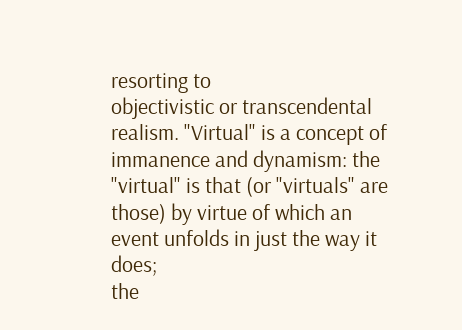resorting to
objectivistic or transcendental realism. "Virtual" is a concept of
immanence and dynamism: the "virtual" is that (or "virtuals" are
those) by virtue of which an event unfolds in just the way it does;
the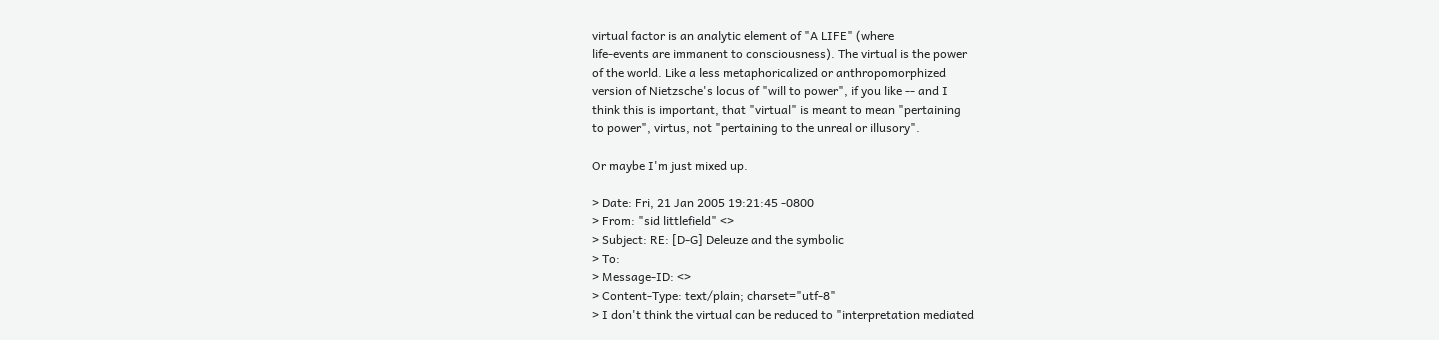virtual factor is an analytic element of "A LIFE" (where
life-events are immanent to consciousness). The virtual is the power
of the world. Like a less metaphoricalized or anthropomorphized
version of Nietzsche's locus of "will to power", if you like -- and I
think this is important, that "virtual" is meant to mean "pertaining
to power", virtus, not "pertaining to the unreal or illusory".

Or maybe I'm just mixed up.

> Date: Fri, 21 Jan 2005 19:21:45 -0800
> From: "sid littlefield" <>
> Subject: RE: [D-G] Deleuze and the symbolic
> To:
> Message-ID: <>
> Content-Type: text/plain; charset="utf-8"
> I don't think the virtual can be reduced to "interpretation mediated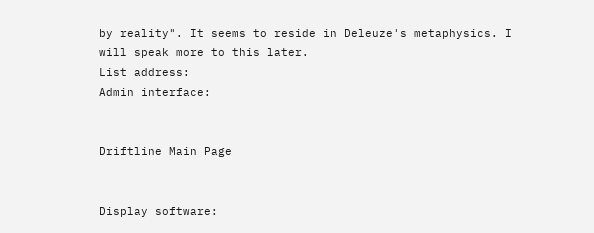by reality". It seems to reside in Deleuze's metaphysics. I will speak more to this later.
List address:
Admin interface:


Driftline Main Page


Display software: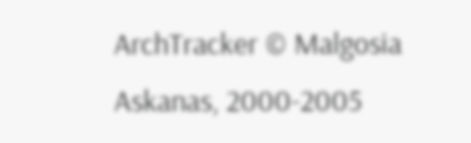ArchTracker © Malgosia Askanas, 2000-2005